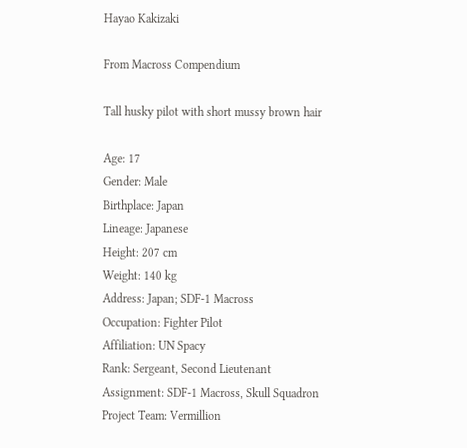Hayao Kakizaki

From Macross Compendium

Tall husky pilot with short mussy brown hair

Age: 17
Gender: Male
Birthplace: Japan
Lineage: Japanese
Height: 207 cm
Weight: 140 kg
Address: Japan; SDF-1 Macross
Occupation: Fighter Pilot
Affiliation: UN Spacy
Rank: Sergeant, Second Lieutenant
Assignment: SDF-1 Macross, Skull Squadron
Project Team: Vermillion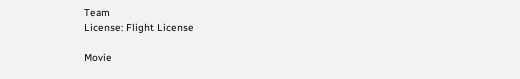Team
License: Flight License

Movie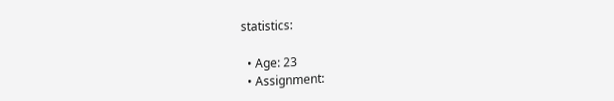statistics:

  • Age: 23
  • Assignment: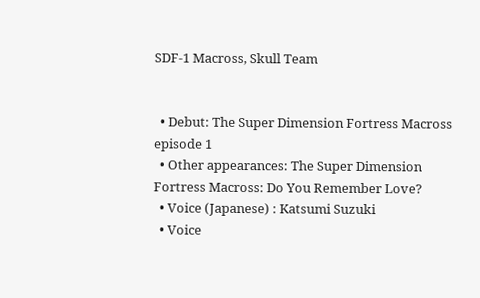SDF-1 Macross, Skull Team


  • Debut: The Super Dimension Fortress Macross episode 1
  • Other appearances: The Super Dimension Fortress Macross: Do You Remember Love?
  • Voice (Japanese) : Katsumi Suzuki
  • Voice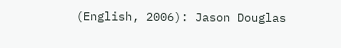(English, 2006): Jason Douglas